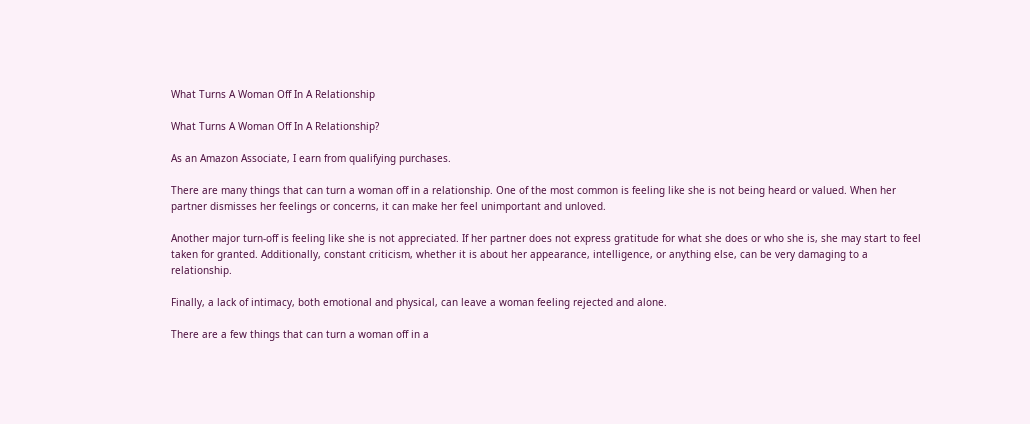What Turns A Woman Off In A Relationship

What Turns A Woman Off In A Relationship?

As an Amazon Associate, I earn from qualifying purchases.

There are many things that can turn a woman off in a relationship. One of the most common is feeling like she is not being heard or valued. When her partner dismisses her feelings or concerns, it can make her feel unimportant and unloved.

Another major turn-off is feeling like she is not appreciated. If her partner does not express gratitude for what she does or who she is, she may start to feel taken for granted. Additionally, constant criticism, whether it is about her appearance, intelligence, or anything else, can be very damaging to a relationship.

Finally, a lack of intimacy, both emotional and physical, can leave a woman feeling rejected and alone.

There are a few things that can turn a woman off in a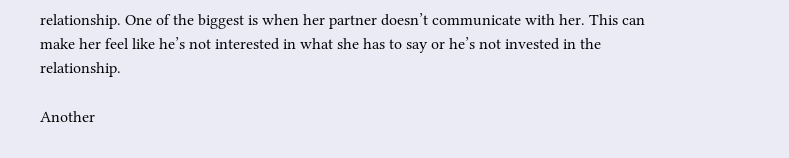relationship. One of the biggest is when her partner doesn’t communicate with her. This can make her feel like he’s not interested in what she has to say or he’s not invested in the relationship.

Another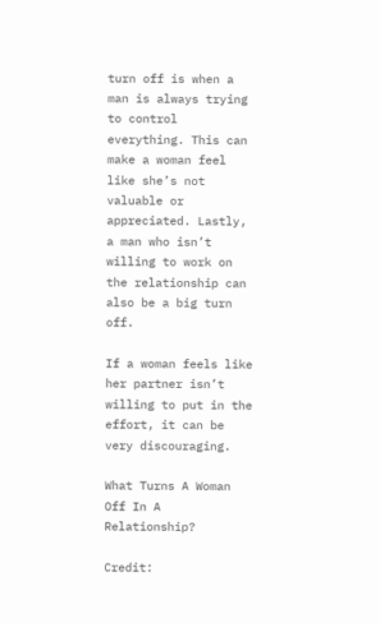turn off is when a man is always trying to control everything. This can make a woman feel like she’s not valuable or appreciated. Lastly, a man who isn’t willing to work on the relationship can also be a big turn off.

If a woman feels like her partner isn’t willing to put in the effort, it can be very discouraging.

What Turns A Woman Off In A Relationship?

Credit: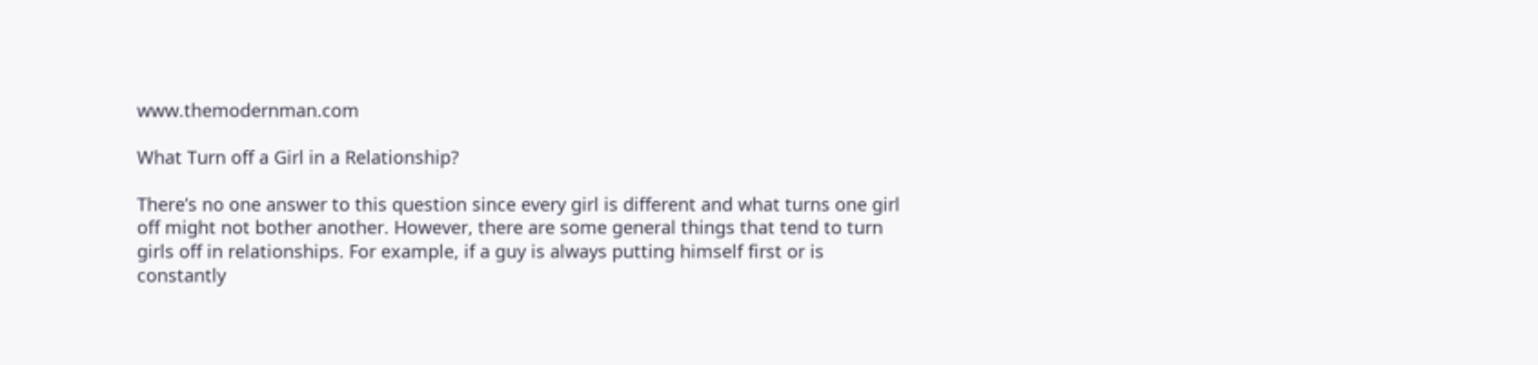www.themodernman.com

What Turn off a Girl in a Relationship?

There’s no one answer to this question since every girl is different and what turns one girl off might not bother another. However, there are some general things that tend to turn girls off in relationships. For example, if a guy is always putting himself first or is constantly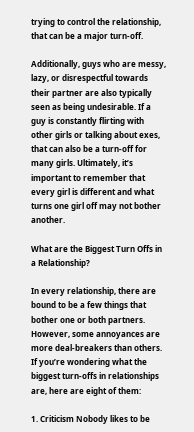trying to control the relationship, that can be a major turn-off.

Additionally, guys who are messy, lazy, or disrespectful towards their partner are also typically seen as being undesirable. If a guy is constantly flirting with other girls or talking about exes, that can also be a turn-off for many girls. Ultimately, it’s important to remember that every girl is different and what turns one girl off may not bother another.

What are the Biggest Turn Offs in a Relationship?

In every relationship, there are bound to be a few things that bother one or both partners. However, some annoyances are more deal-breakers than others. If you’re wondering what the biggest turn-offs in relationships are, here are eight of them:

1. Criticism Nobody likes to be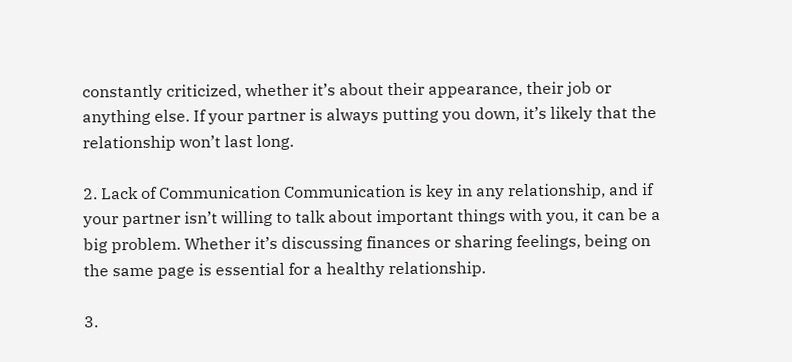constantly criticized, whether it’s about their appearance, their job or anything else. If your partner is always putting you down, it’s likely that the relationship won’t last long.

2. Lack of Communication Communication is key in any relationship, and if your partner isn’t willing to talk about important things with you, it can be a big problem. Whether it’s discussing finances or sharing feelings, being on the same page is essential for a healthy relationship.

3.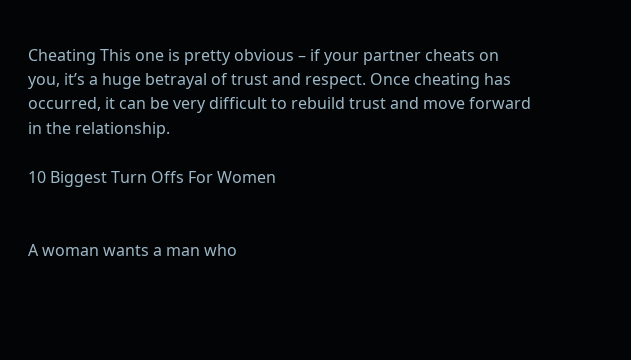Cheating This one is pretty obvious – if your partner cheats on you, it’s a huge betrayal of trust and respect. Once cheating has occurred, it can be very difficult to rebuild trust and move forward in the relationship.

10 Biggest Turn Offs For Women


A woman wants a man who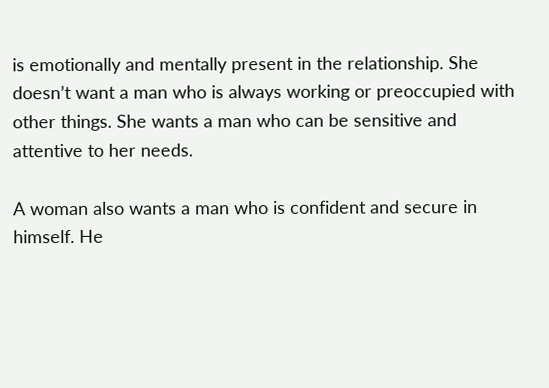is emotionally and mentally present in the relationship. She doesn’t want a man who is always working or preoccupied with other things. She wants a man who can be sensitive and attentive to her needs.

A woman also wants a man who is confident and secure in himself. He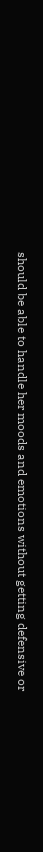should be able to handle her moods and emotions without getting defensive or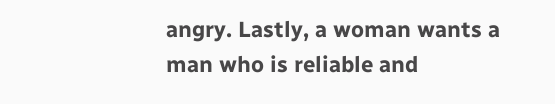angry. Lastly, a woman wants a man who is reliable and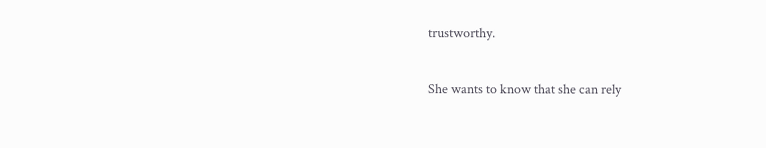trustworthy.

She wants to know that she can rely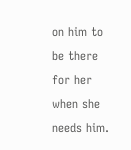on him to be there for her when she needs him.